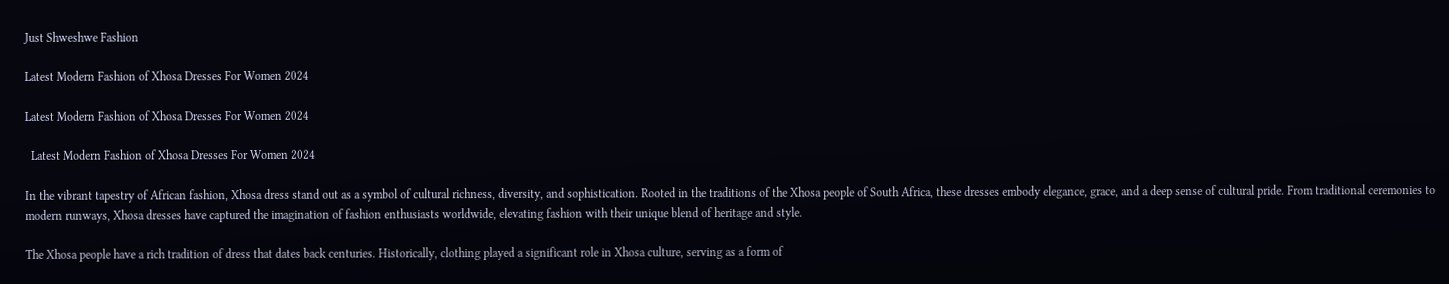Just Shweshwe Fashion

Latest Modern Fashion of Xhosa Dresses For Women 2024

Latest Modern Fashion of Xhosa Dresses For Women 2024

  Latest Modern Fashion of Xhosa Dresses For Women 2024

In the vibrant tapestry of African fashion, Xhosa dress stand out as a symbol of cultural richness, diversity, and sophistication. Rooted in the traditions of the Xhosa people of South Africa, these dresses embody elegance, grace, and a deep sense of cultural pride. From traditional ceremonies to modern runways, Xhosa dresses have captured the imagination of fashion enthusiasts worldwide, elevating fashion with their unique blend of heritage and style.

The Xhosa people have a rich tradition of dress that dates back centuries. Historically, clothing played a significant role in Xhosa culture, serving as a form of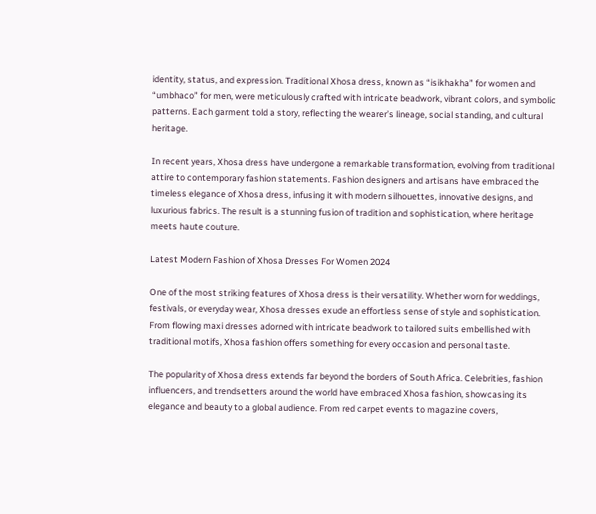identity, status, and expression. Traditional Xhosa dress, known as “isikhakha” for women and “umbhaco” for men, were meticulously crafted with intricate beadwork, vibrant colors, and symbolic patterns. Each garment told a story, reflecting the wearer’s lineage, social standing, and cultural heritage.

In recent years, Xhosa dress have undergone a remarkable transformation, evolving from traditional attire to contemporary fashion statements. Fashion designers and artisans have embraced the timeless elegance of Xhosa dress, infusing it with modern silhouettes, innovative designs, and luxurious fabrics. The result is a stunning fusion of tradition and sophistication, where heritage meets haute couture.

Latest Modern Fashion of Xhosa Dresses For Women 2024

One of the most striking features of Xhosa dress is their versatility. Whether worn for weddings, festivals, or everyday wear, Xhosa dresses exude an effortless sense of style and sophistication. From flowing maxi dresses adorned with intricate beadwork to tailored suits embellished with traditional motifs, Xhosa fashion offers something for every occasion and personal taste.

The popularity of Xhosa dress extends far beyond the borders of South Africa. Celebrities, fashion influencers, and trendsetters around the world have embraced Xhosa fashion, showcasing its elegance and beauty to a global audience. From red carpet events to magazine covers,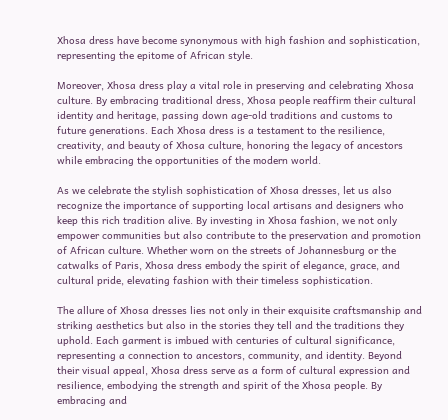Xhosa dress have become synonymous with high fashion and sophistication, representing the epitome of African style.

Moreover, Xhosa dress play a vital role in preserving and celebrating Xhosa culture. By embracing traditional dress, Xhosa people reaffirm their cultural identity and heritage, passing down age-old traditions and customs to future generations. Each Xhosa dress is a testament to the resilience, creativity, and beauty of Xhosa culture, honoring the legacy of ancestors while embracing the opportunities of the modern world.

As we celebrate the stylish sophistication of Xhosa dresses, let us also recognize the importance of supporting local artisans and designers who keep this rich tradition alive. By investing in Xhosa fashion, we not only empower communities but also contribute to the preservation and promotion of African culture. Whether worn on the streets of Johannesburg or the catwalks of Paris, Xhosa dress embody the spirit of elegance, grace, and cultural pride, elevating fashion with their timeless sophistication.

The allure of Xhosa dresses lies not only in their exquisite craftsmanship and striking aesthetics but also in the stories they tell and the traditions they uphold. Each garment is imbued with centuries of cultural significance, representing a connection to ancestors, community, and identity. Beyond their visual appeal, Xhosa dress serve as a form of cultural expression and resilience, embodying the strength and spirit of the Xhosa people. By embracing and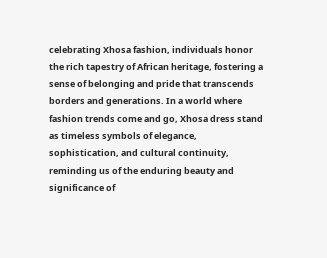celebrating Xhosa fashion, individuals honor the rich tapestry of African heritage, fostering a sense of belonging and pride that transcends borders and generations. In a world where fashion trends come and go, Xhosa dress stand as timeless symbols of elegance, sophistication, and cultural continuity, reminding us of the enduring beauty and significance of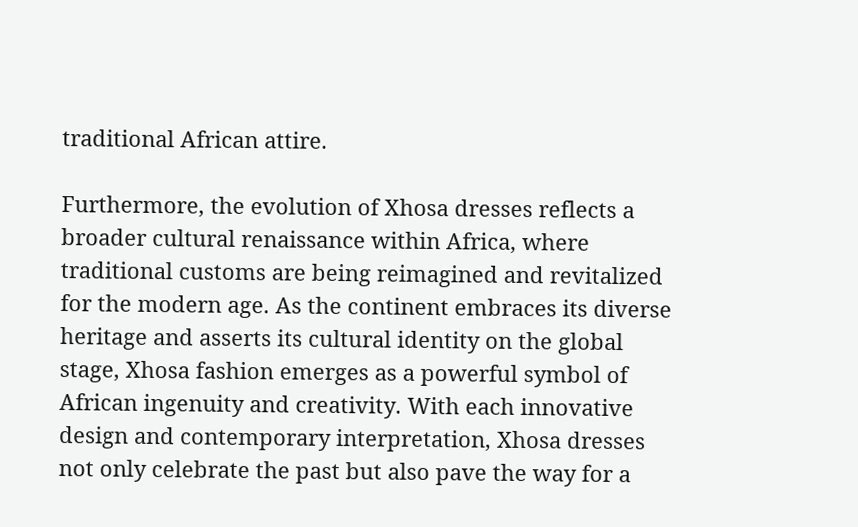traditional African attire.

Furthermore, the evolution of Xhosa dresses reflects a broader cultural renaissance within Africa, where traditional customs are being reimagined and revitalized for the modern age. As the continent embraces its diverse heritage and asserts its cultural identity on the global stage, Xhosa fashion emerges as a powerful symbol of African ingenuity and creativity. With each innovative design and contemporary interpretation, Xhosa dresses not only celebrate the past but also pave the way for a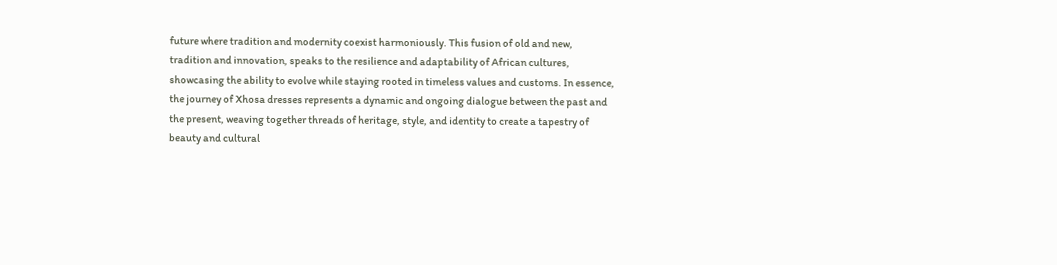future where tradition and modernity coexist harmoniously. This fusion of old and new, tradition and innovation, speaks to the resilience and adaptability of African cultures, showcasing the ability to evolve while staying rooted in timeless values and customs. In essence, the journey of Xhosa dresses represents a dynamic and ongoing dialogue between the past and the present, weaving together threads of heritage, style, and identity to create a tapestry of beauty and cultural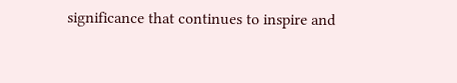significance that continues to inspire and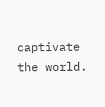captivate the world.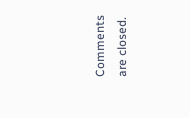Comments are closed.